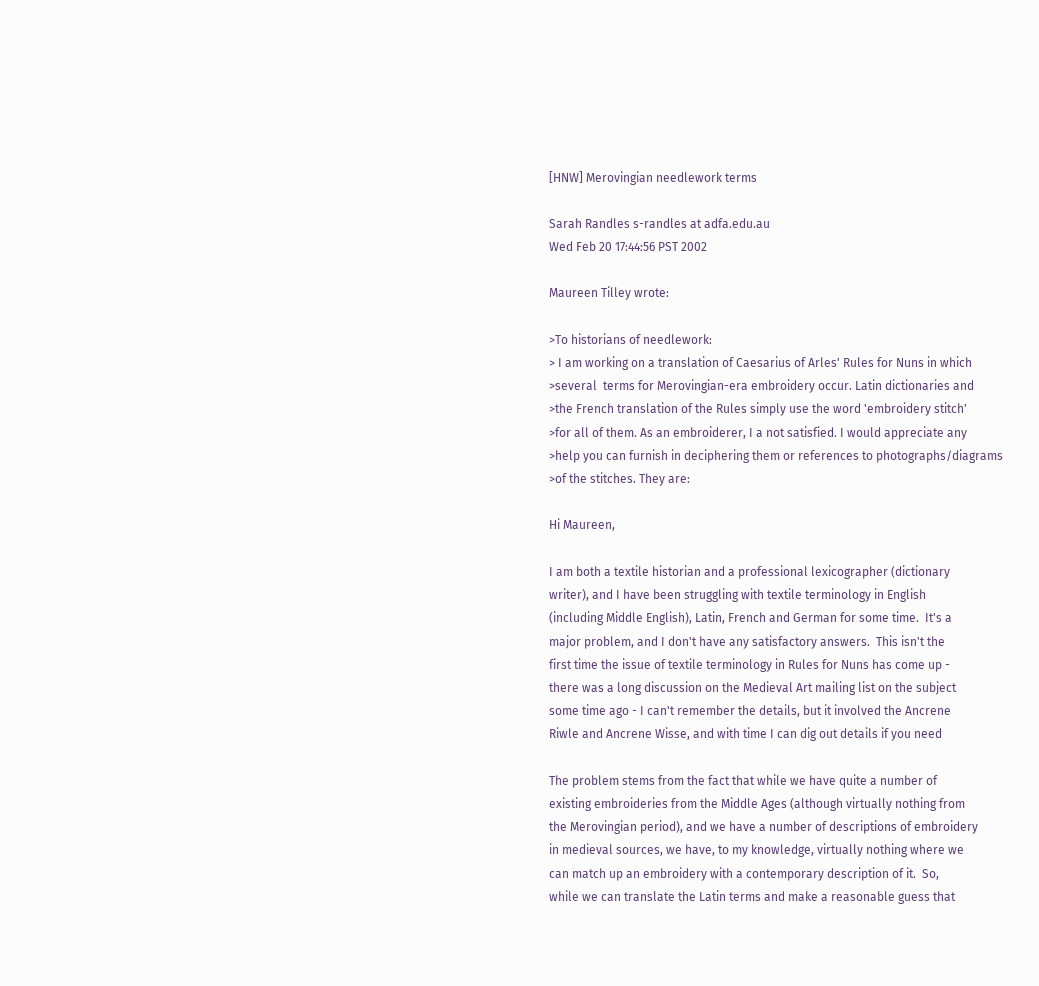[HNW] Merovingian needlework terms

Sarah Randles s-randles at adfa.edu.au
Wed Feb 20 17:44:56 PST 2002

Maureen Tilley wrote:

>To historians of needlework:
> I am working on a translation of Caesarius of Arles' Rules for Nuns in which
>several  terms for Merovingian-era embroidery occur. Latin dictionaries and
>the French translation of the Rules simply use the word 'embroidery stitch'
>for all of them. As an embroiderer, I a not satisfied. I would appreciate any
>help you can furnish in deciphering them or references to photographs/diagrams
>of the stitches. They are:

Hi Maureen,

I am both a textile historian and a professional lexicographer (dictionary
writer), and I have been struggling with textile terminology in English
(including Middle English), Latin, French and German for some time.  It's a
major problem, and I don't have any satisfactory answers.  This isn't the
first time the issue of textile terminology in Rules for Nuns has come up -
there was a long discussion on the Medieval Art mailing list on the subject
some time ago - I can't remember the details, but it involved the Ancrene
Riwle and Ancrene Wisse, and with time I can dig out details if you need

The problem stems from the fact that while we have quite a number of
existing embroideries from the Middle Ages (although virtually nothing from
the Merovingian period), and we have a number of descriptions of embroidery
in medieval sources, we have, to my knowledge, virtually nothing where we
can match up an embroidery with a contemporary description of it.  So,
while we can translate the Latin terms and make a reasonable guess that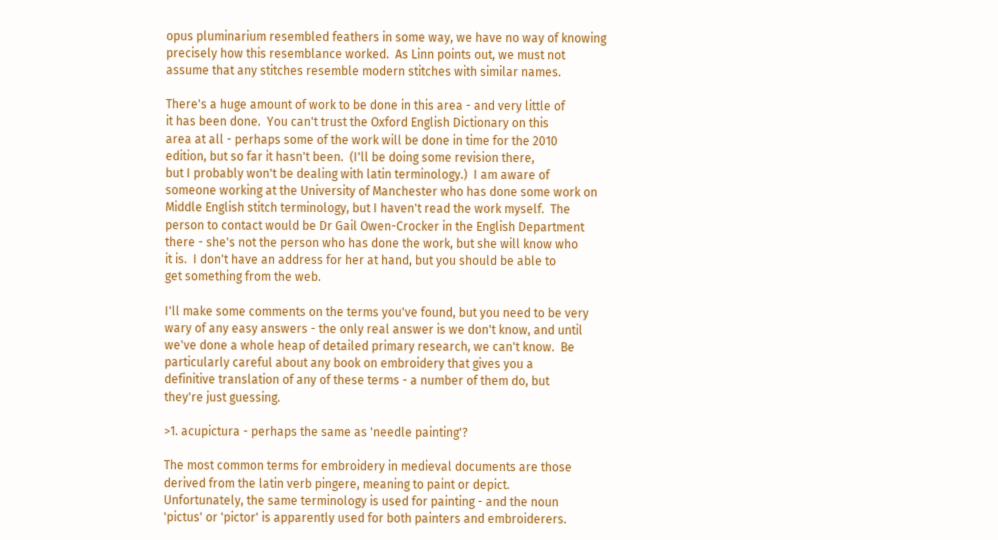opus pluminarium resembled feathers in some way, we have no way of knowing
precisely how this resemblance worked.  As Linn points out, we must not
assume that any stitches resemble modern stitches with similar names.

There's a huge amount of work to be done in this area - and very little of
it has been done.  You can't trust the Oxford English Dictionary on this
area at all - perhaps some of the work will be done in time for the 2010
edition, but so far it hasn't been.  (I'll be doing some revision there,
but I probably won't be dealing with latin terminology.)  I am aware of
someone working at the University of Manchester who has done some work on
Middle English stitch terminology, but I haven't read the work myself.  The
person to contact would be Dr Gail Owen-Crocker in the English Department
there - she's not the person who has done the work, but she will know who
it is.  I don't have an address for her at hand, but you should be able to
get something from the web.

I'll make some comments on the terms you've found, but you need to be very
wary of any easy answers - the only real answer is we don't know, and until
we've done a whole heap of detailed primary research, we can't know.  Be
particularly careful about any book on embroidery that gives you a
definitive translation of any of these terms - a number of them do, but
they're just guessing.

>1. acupictura - perhaps the same as 'needle painting'?

The most common terms for embroidery in medieval documents are those
derived from the latin verb pingere, meaning to paint or depict.
Unfortunately, the same terminology is used for painting - and the noun
'pictus' or 'pictor' is apparently used for both painters and embroiderers.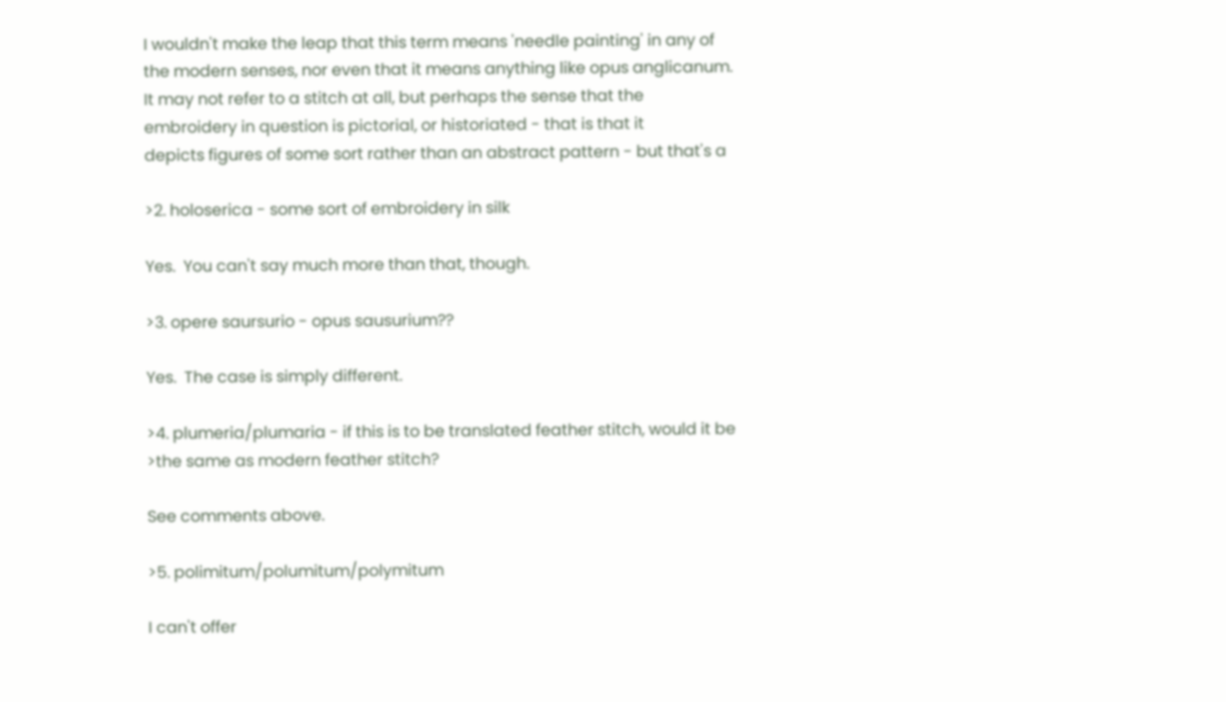I wouldn't make the leap that this term means 'needle painting' in any of
the modern senses, nor even that it means anything like opus anglicanum.
It may not refer to a stitch at all, but perhaps the sense that the
embroidery in question is pictorial, or historiated - that is that it
depicts figures of some sort rather than an abstract pattern - but that's a

>2. holoserica - some sort of embroidery in silk

Yes.  You can't say much more than that, though.

>3. opere saursurio - opus sausurium??

Yes.  The case is simply different.

>4. plumeria/plumaria - if this is to be translated feather stitch, would it be
>the same as modern feather stitch?

See comments above.

>5. polimitum/polumitum/polymitum

I can't offer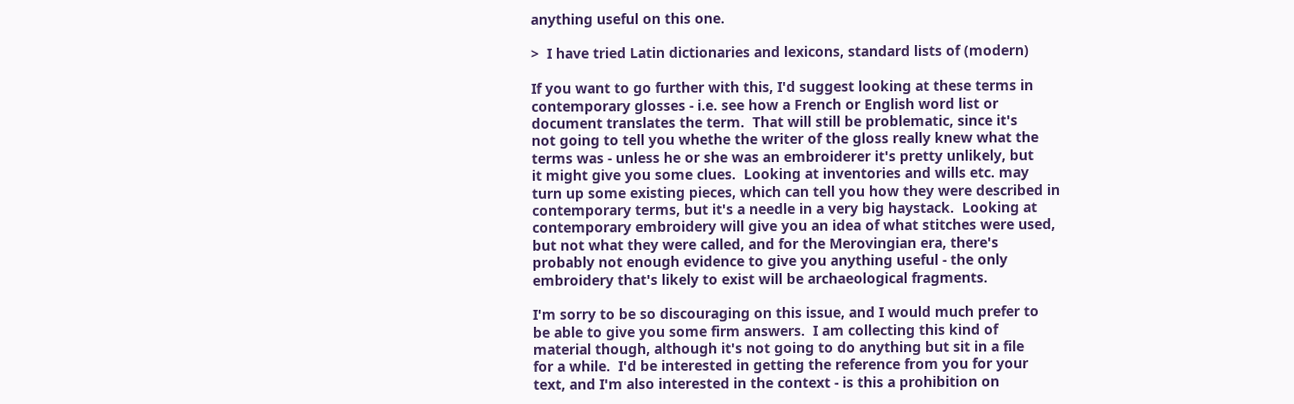anything useful on this one.

>  I have tried Latin dictionaries and lexicons, standard lists of (modern)

If you want to go further with this, I'd suggest looking at these terms in
contemporary glosses - i.e. see how a French or English word list or
document translates the term.  That will still be problematic, since it's
not going to tell you whethe the writer of the gloss really knew what the
terms was - unless he or she was an embroiderer it's pretty unlikely, but
it might give you some clues.  Looking at inventories and wills etc. may
turn up some existing pieces, which can tell you how they were described in
contemporary terms, but it's a needle in a very big haystack.  Looking at
contemporary embroidery will give you an idea of what stitches were used,
but not what they were called, and for the Merovingian era, there's
probably not enough evidence to give you anything useful - the only
embroidery that's likely to exist will be archaeological fragments.

I'm sorry to be so discouraging on this issue, and I would much prefer to
be able to give you some firm answers.  I am collecting this kind of
material though, although it's not going to do anything but sit in a file
for a while.  I'd be interested in getting the reference from you for your
text, and I'm also interested in the context - is this a prohibition on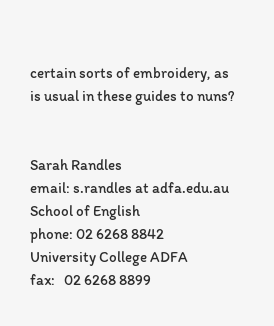certain sorts of embroidery, as is usual in these guides to nuns?


Sarah Randles                                    email: s.randles at adfa.edu.au
School of English                              phone: 02 6268 8842
University College ADFA                 fax:   02 6268 8899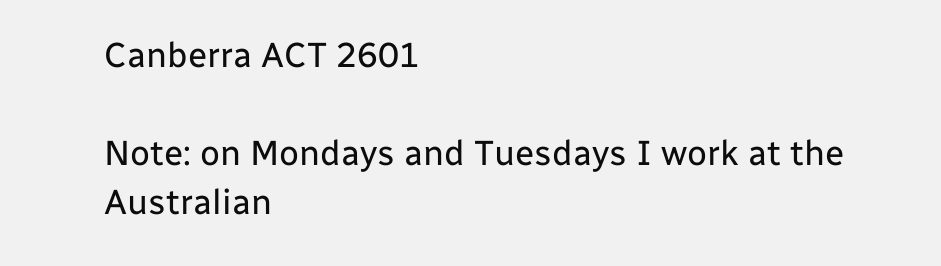Canberra ACT 2601

Note: on Mondays and Tuesdays I work at the Australian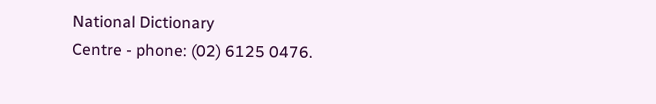National Dictionary
Centre - phone: (02) 6125 0476.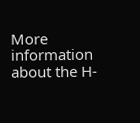More information about the H-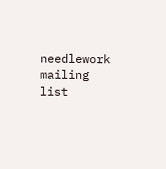needlework mailing list